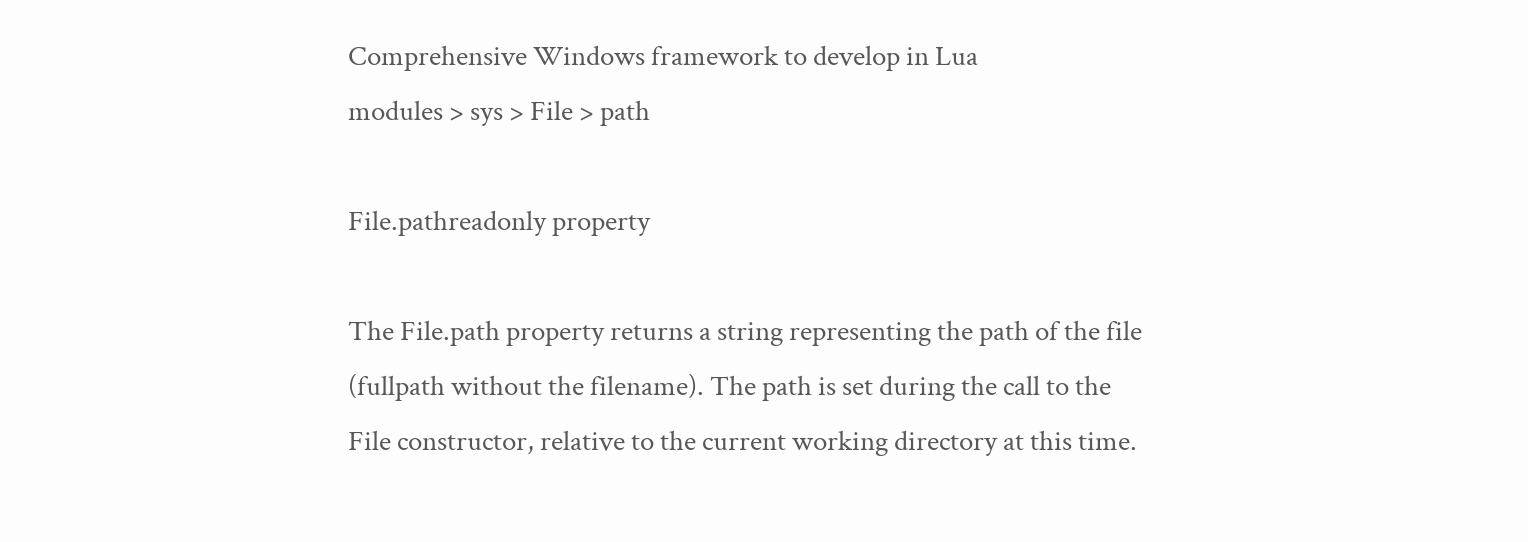Comprehensive Windows framework to develop in Lua
modules > sys > File > path

File.pathreadonly property

The File.path property returns a string representing the path of the file (fullpath without the filename). The path is set during the call to the File constructor, relative to the current working directory at this time.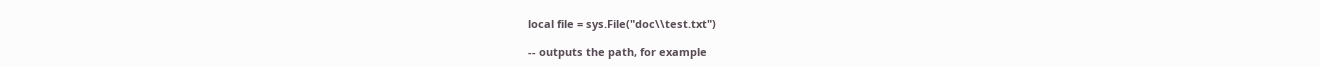local file = sys.File("doc\\test.txt")

-- outputs the path, for example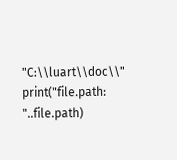"C:\\luart\\doc\\"
print("file.path: "..file.path)